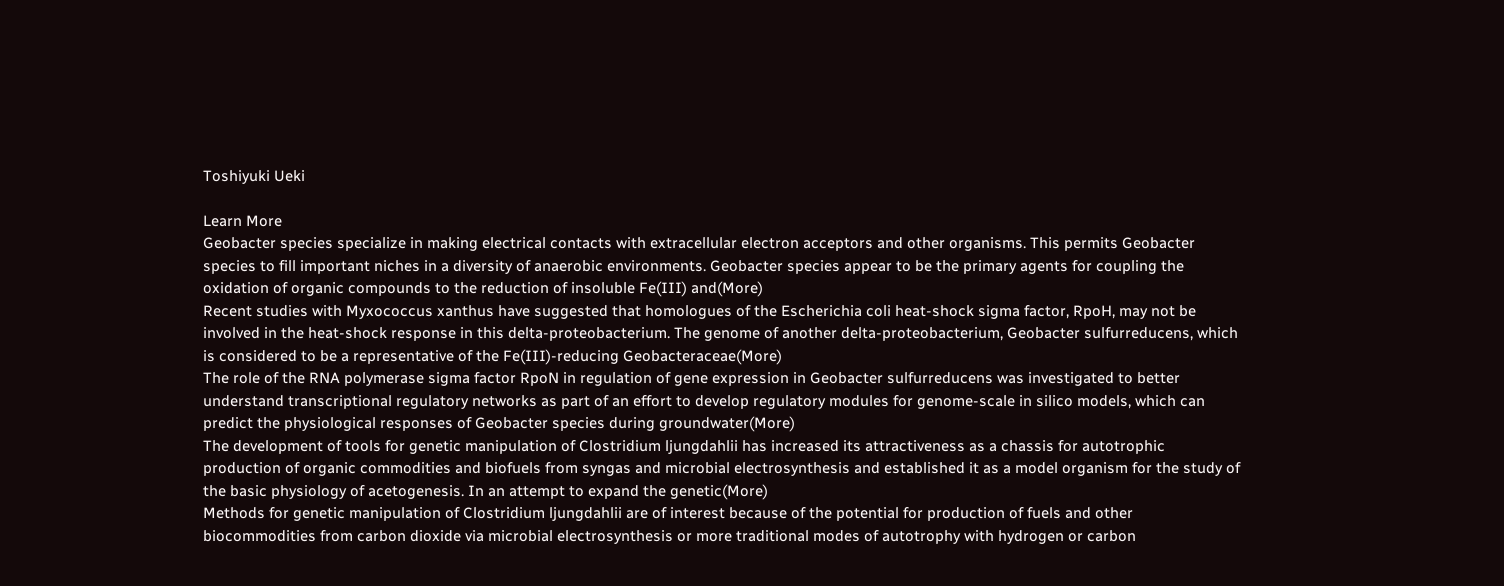Toshiyuki Ueki

Learn More
Geobacter species specialize in making electrical contacts with extracellular electron acceptors and other organisms. This permits Geobacter species to fill important niches in a diversity of anaerobic environments. Geobacter species appear to be the primary agents for coupling the oxidation of organic compounds to the reduction of insoluble Fe(III) and(More)
Recent studies with Myxococcus xanthus have suggested that homologues of the Escherichia coli heat-shock sigma factor, RpoH, may not be involved in the heat-shock response in this delta-proteobacterium. The genome of another delta-proteobacterium, Geobacter sulfurreducens, which is considered to be a representative of the Fe(III)-reducing Geobacteraceae(More)
The role of the RNA polymerase sigma factor RpoN in regulation of gene expression in Geobacter sulfurreducens was investigated to better understand transcriptional regulatory networks as part of an effort to develop regulatory modules for genome-scale in silico models, which can predict the physiological responses of Geobacter species during groundwater(More)
The development of tools for genetic manipulation of Clostridium ljungdahlii has increased its attractiveness as a chassis for autotrophic production of organic commodities and biofuels from syngas and microbial electrosynthesis and established it as a model organism for the study of the basic physiology of acetogenesis. In an attempt to expand the genetic(More)
Methods for genetic manipulation of Clostridium ljungdahlii are of interest because of the potential for production of fuels and other biocommodities from carbon dioxide via microbial electrosynthesis or more traditional modes of autotrophy with hydrogen or carbon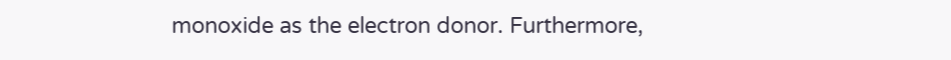monoxide as the electron donor. Furthermore,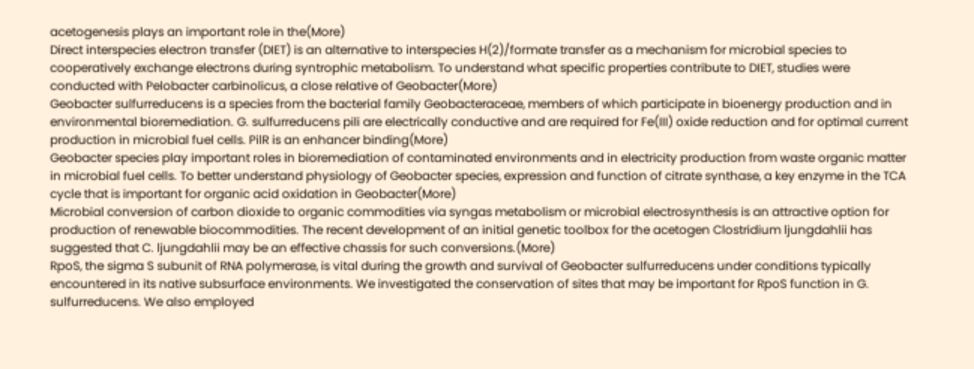acetogenesis plays an important role in the(More)
Direct interspecies electron transfer (DIET) is an alternative to interspecies H(2)/formate transfer as a mechanism for microbial species to cooperatively exchange electrons during syntrophic metabolism. To understand what specific properties contribute to DIET, studies were conducted with Pelobacter carbinolicus, a close relative of Geobacter(More)
Geobacter sulfurreducens is a species from the bacterial family Geobacteraceae, members of which participate in bioenergy production and in environmental bioremediation. G. sulfurreducens pili are electrically conductive and are required for Fe(III) oxide reduction and for optimal current production in microbial fuel cells. PilR is an enhancer binding(More)
Geobacter species play important roles in bioremediation of contaminated environments and in electricity production from waste organic matter in microbial fuel cells. To better understand physiology of Geobacter species, expression and function of citrate synthase, a key enzyme in the TCA cycle that is important for organic acid oxidation in Geobacter(More)
Microbial conversion of carbon dioxide to organic commodities via syngas metabolism or microbial electrosynthesis is an attractive option for production of renewable biocommodities. The recent development of an initial genetic toolbox for the acetogen Clostridium ljungdahlii has suggested that C. ljungdahlii may be an effective chassis for such conversions.(More)
RpoS, the sigma S subunit of RNA polymerase, is vital during the growth and survival of Geobacter sulfurreducens under conditions typically encountered in its native subsurface environments. We investigated the conservation of sites that may be important for RpoS function in G. sulfurreducens. We also employed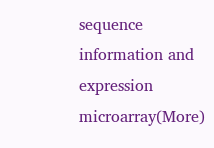sequence information and expression microarray(More)